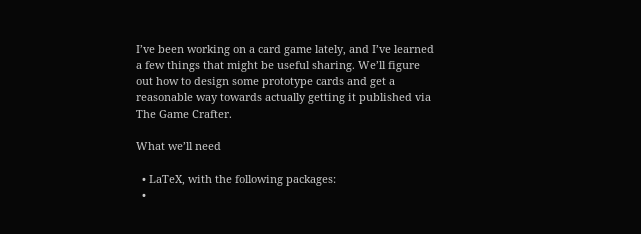I’ve been working on a card game lately, and I’ve learned a few things that might be useful sharing. We’ll figure out how to design some prototype cards and get a reasonable way towards actually getting it published via The Game Crafter.

What we’ll need

  • LaTeX, with the following packages:
  •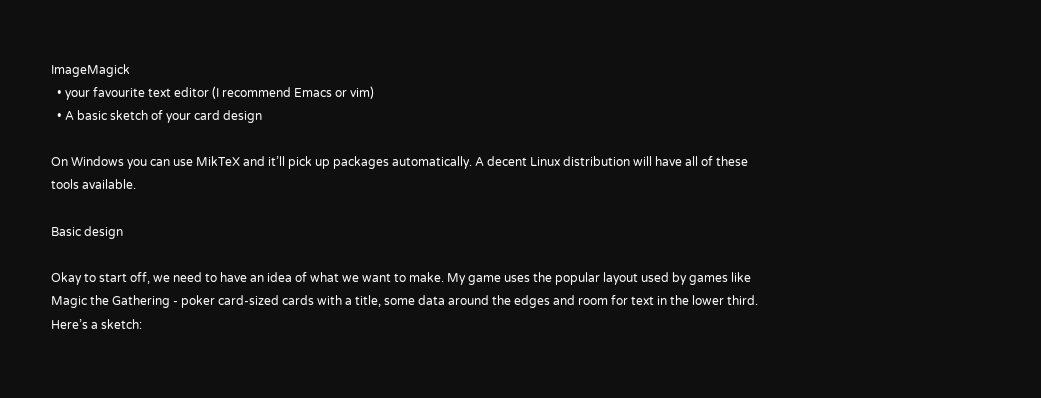ImageMagick
  • your favourite text editor (I recommend Emacs or vim)
  • A basic sketch of your card design

On Windows you can use MikTeX and it’ll pick up packages automatically. A decent Linux distribution will have all of these tools available.

Basic design

Okay to start off, we need to have an idea of what we want to make. My game uses the popular layout used by games like Magic the Gathering - poker card-sized cards with a title, some data around the edges and room for text in the lower third. Here’s a sketch: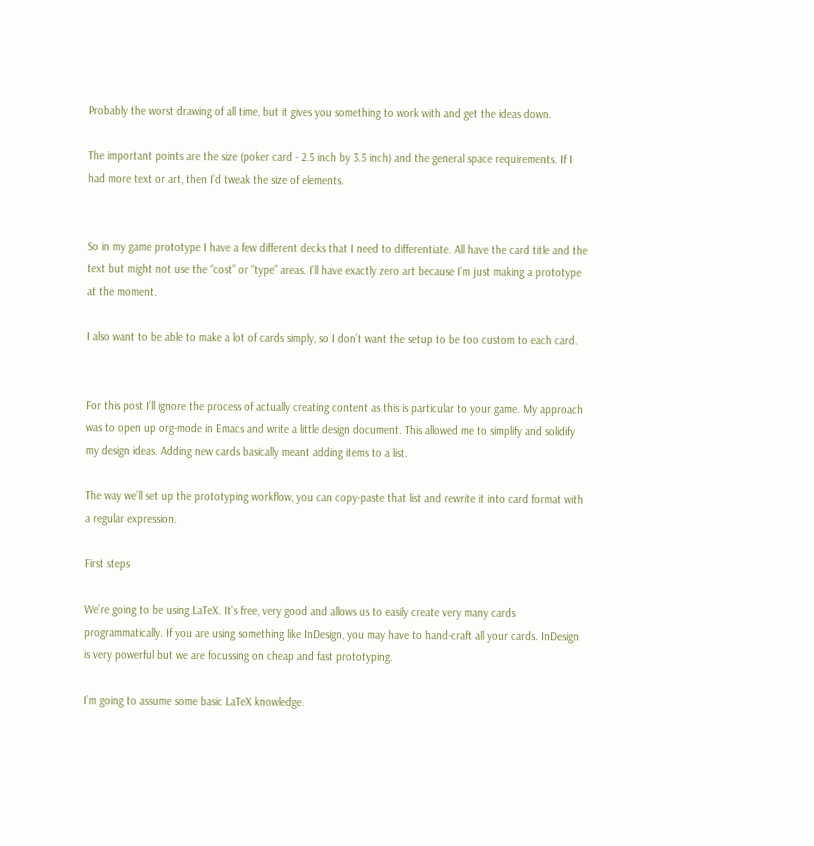Probably the worst drawing of all time, but it gives you something to work with and get the ideas down.

The important points are the size (poker card - 2.5 inch by 3.5 inch) and the general space requirements. If I had more text or art, then I’d tweak the size of elements.


So in my game prototype I have a few different decks that I need to differentiate. All have the card title and the text but might not use the “cost” or “type” areas. I’ll have exactly zero art because I’m just making a prototype at the moment.

I also want to be able to make a lot of cards simply, so I don’t want the setup to be too custom to each card.


For this post I’ll ignore the process of actually creating content as this is particular to your game. My approach was to open up org-mode in Emacs and write a little design document. This allowed me to simplify and solidify my design ideas. Adding new cards basically meant adding items to a list.

The way we’ll set up the prototyping workflow, you can copy-paste that list and rewrite it into card format with a regular expression.

First steps

We’re going to be using LaTeX. It’s free, very good and allows us to easily create very many cards programmatically. If you are using something like InDesign, you may have to hand-craft all your cards. InDesign is very powerful but we are focussing on cheap and fast prototyping.

I’m going to assume some basic LaTeX knowledge.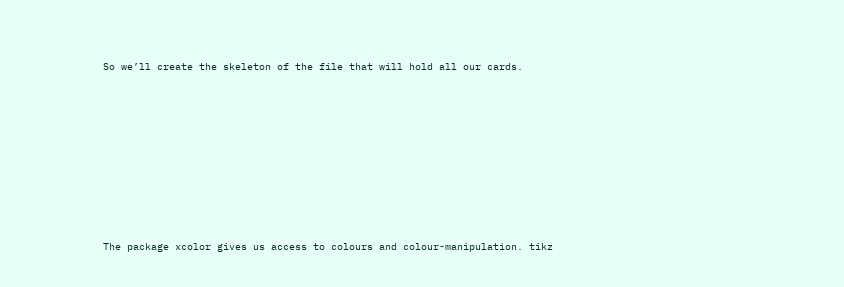So we’ll create the skeleton of the file that will hold all our cards.









The package xcolor gives us access to colours and colour-manipulation. tikz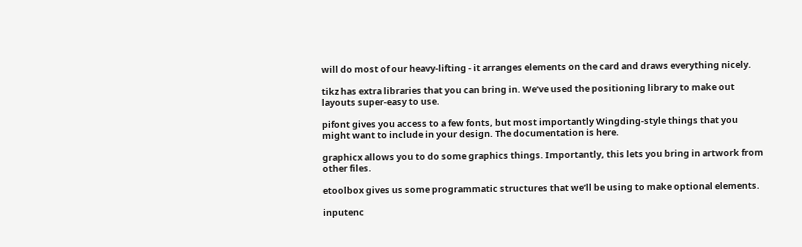will do most of our heavy-lifting - it arranges elements on the card and draws everything nicely.

tikz has extra libraries that you can bring in. We’ve used the positioning library to make out layouts super-easy to use.

pifont gives you access to a few fonts, but most importantly Wingding-style things that you might want to include in your design. The documentation is here.

graphicx allows you to do some graphics things. Importantly, this lets you bring in artwork from other files.

etoolbox gives us some programmatic structures that we’ll be using to make optional elements.

inputenc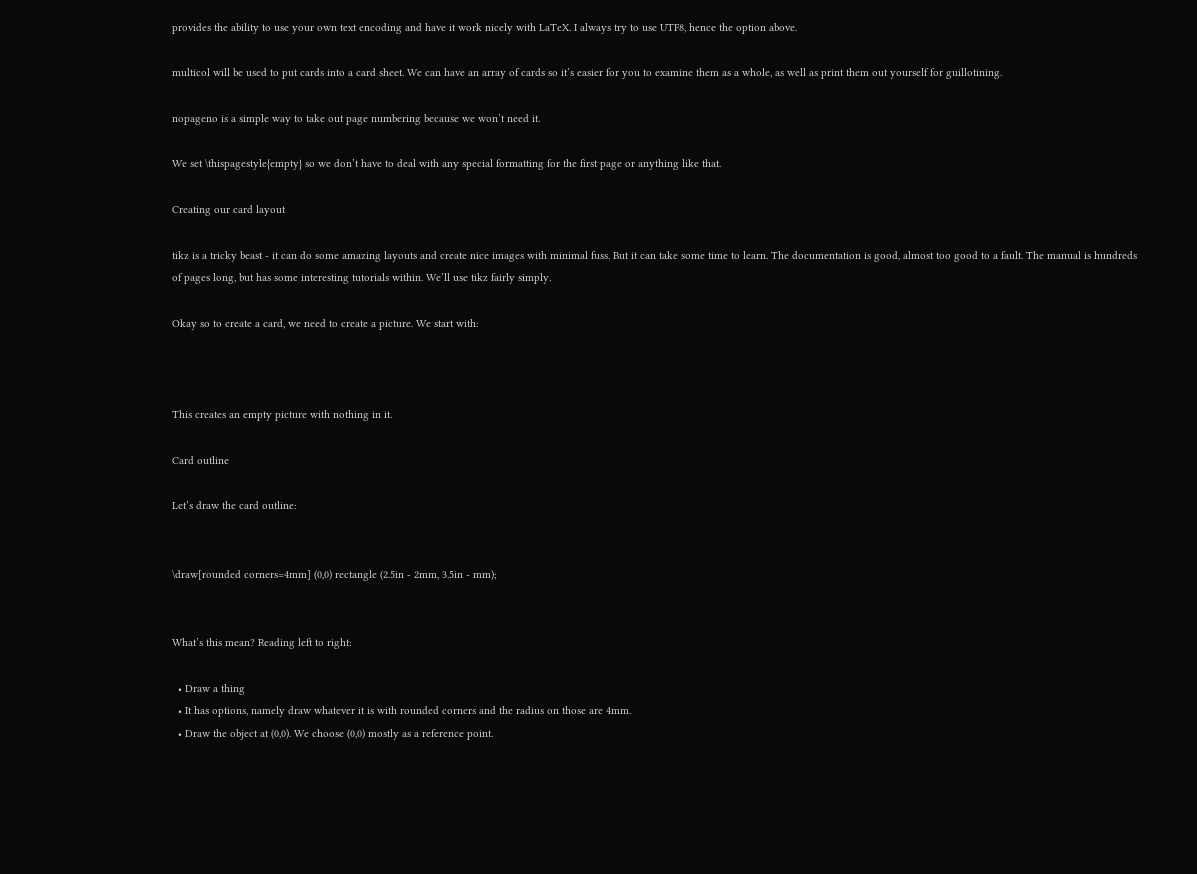provides the ability to use your own text encoding and have it work nicely with LaTeX. I always try to use UTF8, hence the option above.

multicol will be used to put cards into a card sheet. We can have an array of cards so it’s easier for you to examine them as a whole, as well as print them out yourself for guillotining.

nopageno is a simple way to take out page numbering because we won’t need it.

We set \thispagestyle{empty} so we don’t have to deal with any special formatting for the first page or anything like that.

Creating our card layout

tikz is a tricky beast - it can do some amazing layouts and create nice images with minimal fuss. But it can take some time to learn. The documentation is good, almost too good to a fault. The manual is hundreds of pages long, but has some interesting tutorials within. We’ll use tikz fairly simply.

Okay so to create a card, we need to create a picture. We start with:



This creates an empty picture with nothing in it.

Card outline

Let’s draw the card outline:


\draw[rounded corners=4mm] (0,0) rectangle (2.5in - 2mm, 3.5in - mm);


What’s this mean? Reading left to right:

  • Draw a thing
  • It has options, namely draw whatever it is with rounded corners and the radius on those are 4mm.
  • Draw the object at (0,0). We choose (0,0) mostly as a reference point.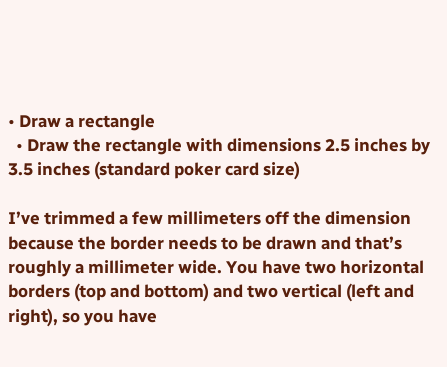• Draw a rectangle
  • Draw the rectangle with dimensions 2.5 inches by 3.5 inches (standard poker card size)

I’ve trimmed a few millimeters off the dimension because the border needs to be drawn and that’s roughly a millimeter wide. You have two horizontal borders (top and bottom) and two vertical (left and right), so you have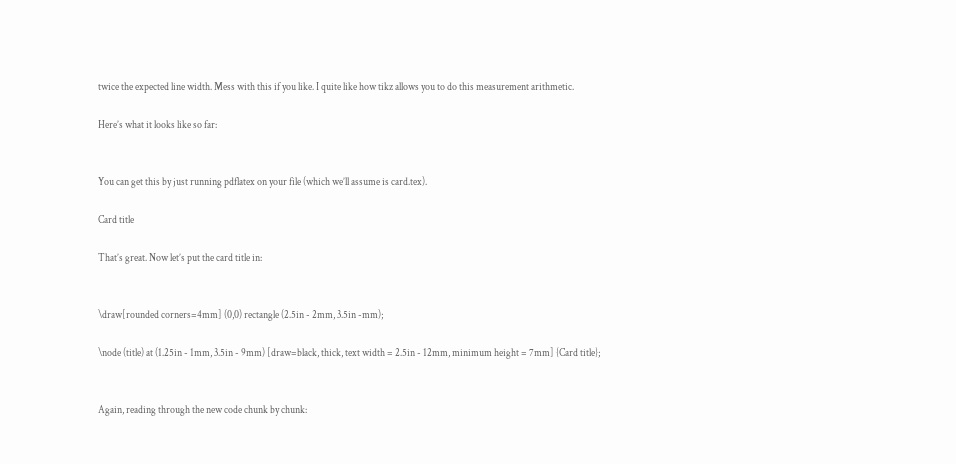twice the expected line width. Mess with this if you like. I quite like how tikz allows you to do this measurement arithmetic.

Here’s what it looks like so far:


You can get this by just running pdflatex on your file (which we’ll assume is card.tex).

Card title

That’s great. Now let’s put the card title in:


\draw[rounded corners=4mm] (0,0) rectangle (2.5in - 2mm, 3.5in -mm);

\node (title) at (1.25in - 1mm, 3.5in - 9mm) [draw=black, thick, text width = 2.5in - 12mm, minimum height = 7mm] {Card title};


Again, reading through the new code chunk by chunk: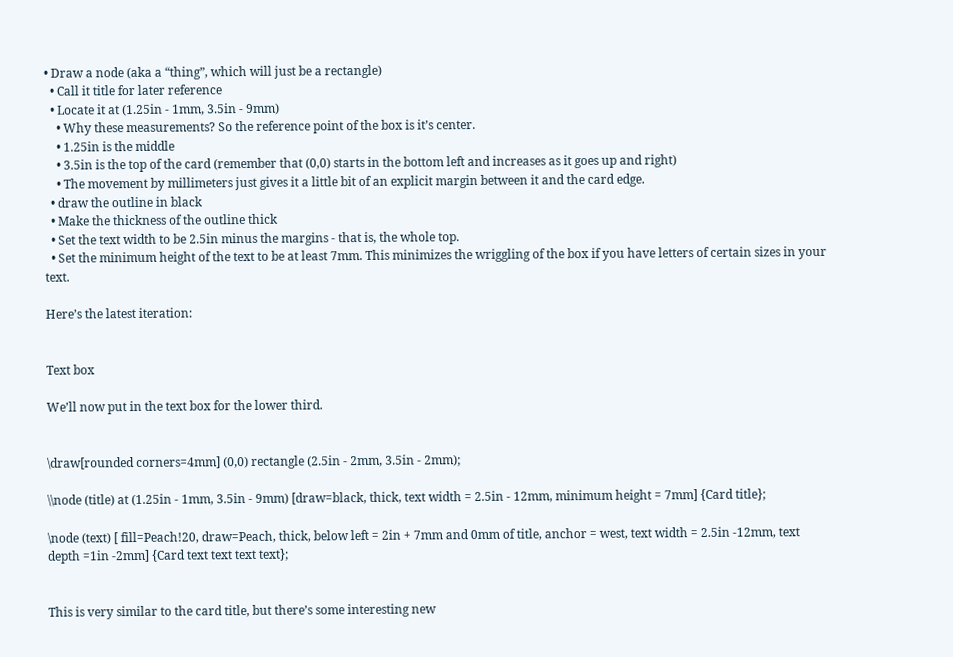• Draw a node (aka a “thing”, which will just be a rectangle)
  • Call it title for later reference
  • Locate it at (1.25in - 1mm, 3.5in - 9mm)
    • Why these measurements? So the reference point of the box is it’s center.
    • 1.25in is the middle
    • 3.5in is the top of the card (remember that (0,0) starts in the bottom left and increases as it goes up and right)
    • The movement by millimeters just gives it a little bit of an explicit margin between it and the card edge.
  • draw the outline in black
  • Make the thickness of the outline thick
  • Set the text width to be 2.5in minus the margins - that is, the whole top.
  • Set the minimum height of the text to be at least 7mm. This minimizes the wriggling of the box if you have letters of certain sizes in your text.

Here’s the latest iteration:


Text box

We’ll now put in the text box for the lower third.


\draw[rounded corners=4mm] (0,0) rectangle (2.5in - 2mm, 3.5in - 2mm);

\\node (title) at (1.25in - 1mm, 3.5in - 9mm) [draw=black, thick, text width = 2.5in - 12mm, minimum height = 7mm] {Card title};

\node (text) [ fill=Peach!20, draw=Peach, thick, below left = 2in + 7mm and 0mm of title, anchor = west, text width = 2.5in -12mm, text depth =1in -2mm] {Card text text text text};


This is very similar to the card title, but there’s some interesting new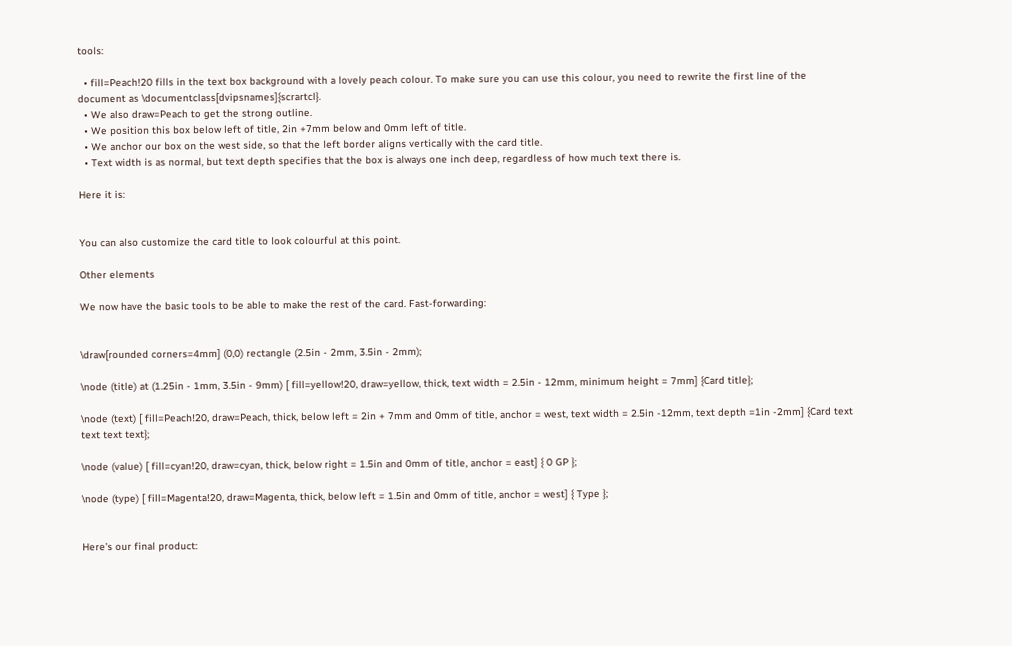tools:

  • fill=Peach!20 fills in the text box background with a lovely peach colour. To make sure you can use this colour, you need to rewrite the first line of the document as \documentclass[dvipsnames]{scrartcl}.
  • We also draw=Peach to get the strong outline.
  • We position this box below left of title, 2in +7mm below and 0mm left of title.
  • We anchor our box on the west side, so that the left border aligns vertically with the card title.
  • Text width is as normal, but text depth specifies that the box is always one inch deep, regardless of how much text there is.

Here it is:


You can also customize the card title to look colourful at this point.

Other elements

We now have the basic tools to be able to make the rest of the card. Fast-forwarding:


\draw[rounded corners=4mm] (0,0) rectangle (2.5in - 2mm, 3.5in - 2mm);

\node (title) at (1.25in - 1mm, 3.5in - 9mm) [ fill=yellow!20, draw=yellow, thick, text width = 2.5in - 12mm, minimum height = 7mm] {Card title};

\node (text) [ fill=Peach!20, draw=Peach, thick, below left = 2in + 7mm and 0mm of title, anchor = west, text width = 2.5in -12mm, text depth =1in -2mm] {Card text text text text};

\node (value) [ fill=cyan!20, draw=cyan, thick, below right = 1.5in and 0mm of title, anchor = east] { 0 GP };

\node (type) [ fill=Magenta!20, draw=Magenta, thick, below left = 1.5in and 0mm of title, anchor = west] { Type };


Here’s our final product: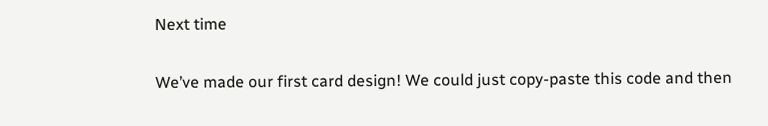Next time

We’ve made our first card design! We could just copy-paste this code and then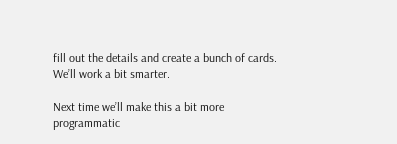fill out the details and create a bunch of cards. We’ll work a bit smarter.

Next time we’ll make this a bit more programmatic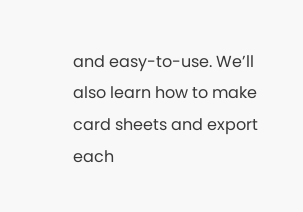and easy-to-use. We’ll also learn how to make card sheets and export each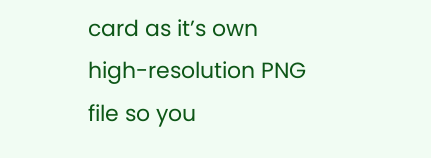card as it’s own high-resolution PNG file so you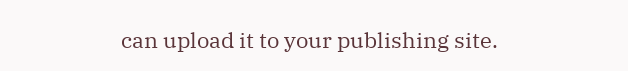can upload it to your publishing site.